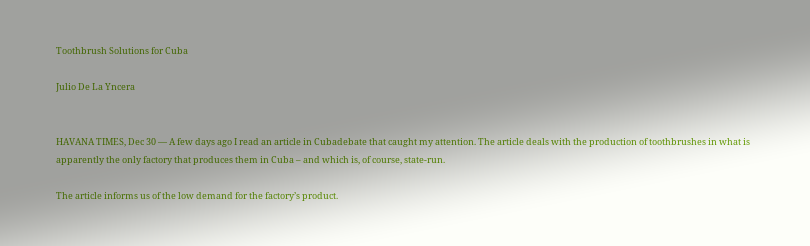Toothbrush Solutions for Cuba

Julio De La Yncera


HAVANA TIMES, Dec 30 — A few days ago I read an article in Cubadebate that caught my attention. The article deals with the production of toothbrushes in what is apparently the only factory that produces them in Cuba – and which is, of course, state-run.

The article informs us of the low demand for the factory’s product.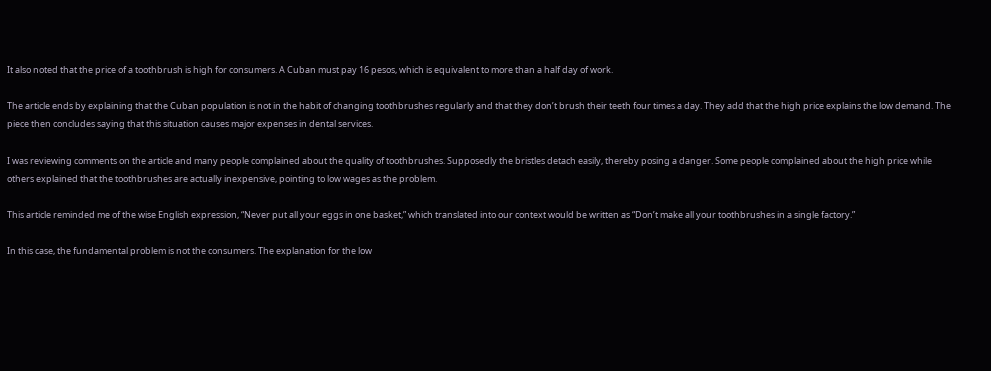It also noted that the price of a toothbrush is high for consumers. A Cuban must pay 16 pesos, which is equivalent to more than a half day of work.

The article ends by explaining that the Cuban population is not in the habit of changing toothbrushes regularly and that they don’t brush their teeth four times a day. They add that the high price explains the low demand. The piece then concludes saying that this situation causes major expenses in dental services.

I was reviewing comments on the article and many people complained about the quality of toothbrushes. Supposedly the bristles detach easily, thereby posing a danger. Some people complained about the high price while others explained that the toothbrushes are actually inexpensive, pointing to low wages as the problem.

This article reminded me of the wise English expression, “Never put all your eggs in one basket,” which translated into our context would be written as “Don’t make all your toothbrushes in a single factory.”

In this case, the fundamental problem is not the consumers. The explanation for the low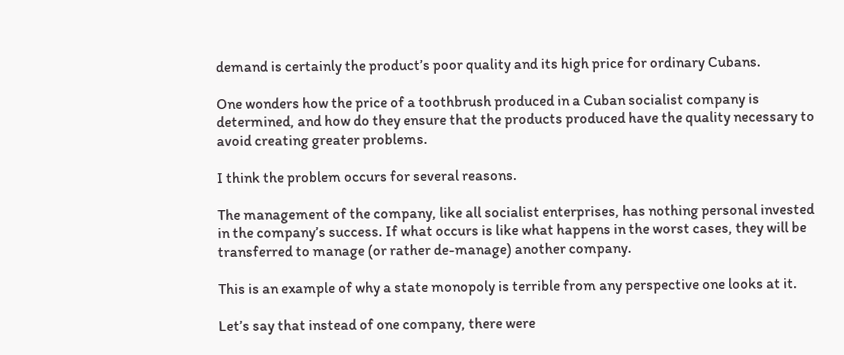demand is certainly the product’s poor quality and its high price for ordinary Cubans.

One wonders how the price of a toothbrush produced in a Cuban socialist company is determined, and how do they ensure that the products produced have the quality necessary to avoid creating greater problems.

I think the problem occurs for several reasons.

The management of the company, like all socialist enterprises, has nothing personal invested in the company’s success. If what occurs is like what happens in the worst cases, they will be transferred to manage (or rather de-manage) another company.

This is an example of why a state monopoly is terrible from any perspective one looks at it.

Let’s say that instead of one company, there were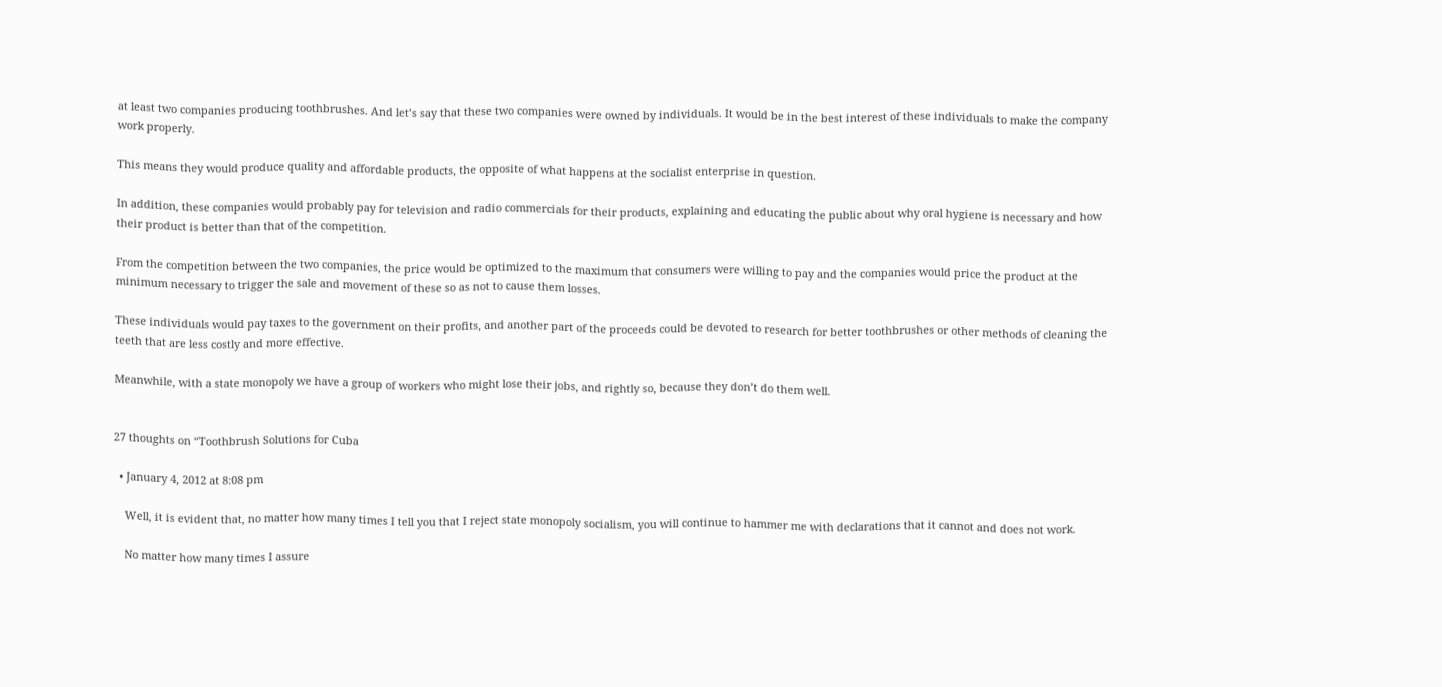at least two companies producing toothbrushes. And let’s say that these two companies were owned by individuals. It would be in the best interest of these individuals to make the company work properly.

This means they would produce quality and affordable products, the opposite of what happens at the socialist enterprise in question.

In addition, these companies would probably pay for television and radio commercials for their products, explaining and educating the public about why oral hygiene is necessary and how their product is better than that of the competition.

From the competition between the two companies, the price would be optimized to the maximum that consumers were willing to pay and the companies would price the product at the minimum necessary to trigger the sale and movement of these so as not to cause them losses.

These individuals would pay taxes to the government on their profits, and another part of the proceeds could be devoted to research for better toothbrushes or other methods of cleaning the teeth that are less costly and more effective.

Meanwhile, with a state monopoly we have a group of workers who might lose their jobs, and rightly so, because they don’t do them well.


27 thoughts on “Toothbrush Solutions for Cuba

  • January 4, 2012 at 8:08 pm

    Well, it is evident that, no matter how many times I tell you that I reject state monopoly socialism, you will continue to hammer me with declarations that it cannot and does not work.

    No matter how many times I assure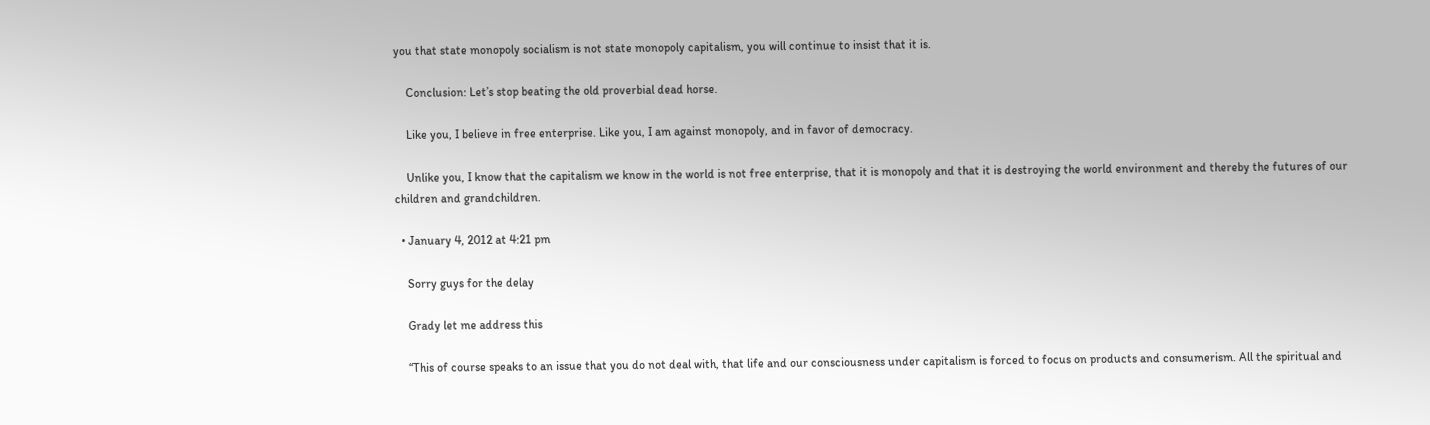you that state monopoly socialism is not state monopoly capitalism, you will continue to insist that it is.

    Conclusion: Let’s stop beating the old proverbial dead horse.

    Like you, I believe in free enterprise. Like you, I am against monopoly, and in favor of democracy.

    Unlike you, I know that the capitalism we know in the world is not free enterprise, that it is monopoly and that it is destroying the world environment and thereby the futures of our children and grandchildren.

  • January 4, 2012 at 4:21 pm

    Sorry guys for the delay

    Grady let me address this

    “This of course speaks to an issue that you do not deal with, that life and our consciousness under capitalism is forced to focus on products and consumerism. All the spiritual and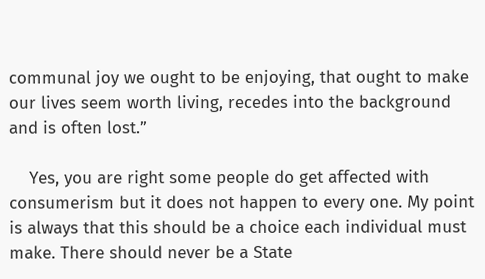communal joy we ought to be enjoying, that ought to make our lives seem worth living, recedes into the background and is often lost.”

    Yes, you are right some people do get affected with consumerism but it does not happen to every one. My point is always that this should be a choice each individual must make. There should never be a State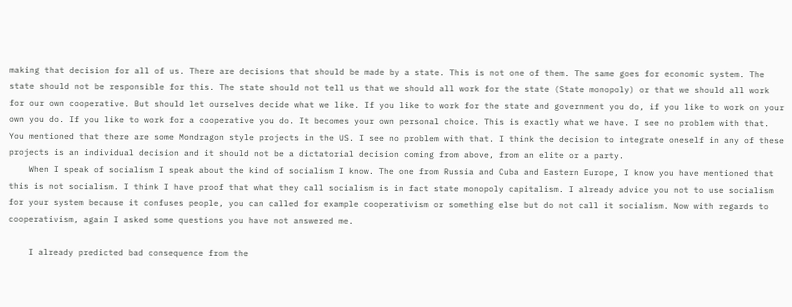making that decision for all of us. There are decisions that should be made by a state. This is not one of them. The same goes for economic system. The state should not be responsible for this. The state should not tell us that we should all work for the state (State monopoly) or that we should all work for our own cooperative. But should let ourselves decide what we like. If you like to work for the state and government you do, if you like to work on your own you do. If you like to work for a cooperative you do. It becomes your own personal choice. This is exactly what we have. I see no problem with that. You mentioned that there are some Mondragon style projects in the US. I see no problem with that. I think the decision to integrate oneself in any of these projects is an individual decision and it should not be a dictatorial decision coming from above, from an elite or a party.
    When I speak of socialism I speak about the kind of socialism I know. The one from Russia and Cuba and Eastern Europe, I know you have mentioned that this is not socialism. I think I have proof that what they call socialism is in fact state monopoly capitalism. I already advice you not to use socialism for your system because it confuses people, you can called for example cooperativism or something else but do not call it socialism. Now with regards to cooperativism, again I asked some questions you have not answered me.

    I already predicted bad consequence from the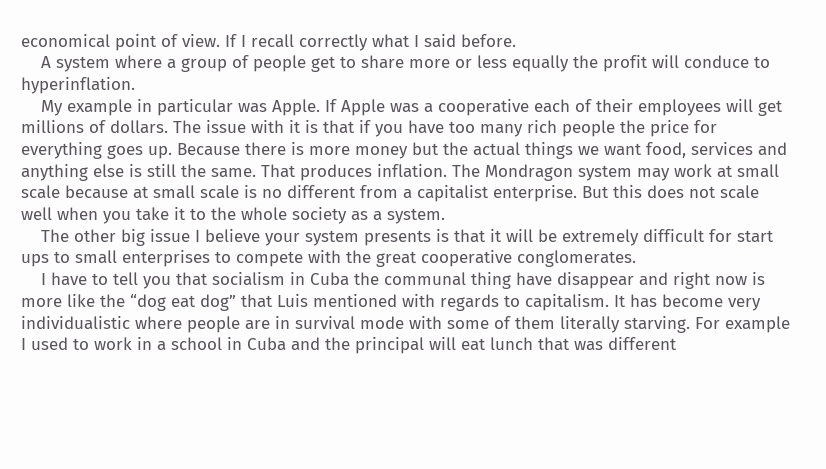economical point of view. If I recall correctly what I said before.
    A system where a group of people get to share more or less equally the profit will conduce to hyperinflation.
    My example in particular was Apple. If Apple was a cooperative each of their employees will get millions of dollars. The issue with it is that if you have too many rich people the price for everything goes up. Because there is more money but the actual things we want food, services and anything else is still the same. That produces inflation. The Mondragon system may work at small scale because at small scale is no different from a capitalist enterprise. But this does not scale well when you take it to the whole society as a system.
    The other big issue I believe your system presents is that it will be extremely difficult for start ups to small enterprises to compete with the great cooperative conglomerates.
    I have to tell you that socialism in Cuba the communal thing have disappear and right now is more like the “dog eat dog” that Luis mentioned with regards to capitalism. It has become very individualistic where people are in survival mode with some of them literally starving. For example I used to work in a school in Cuba and the principal will eat lunch that was different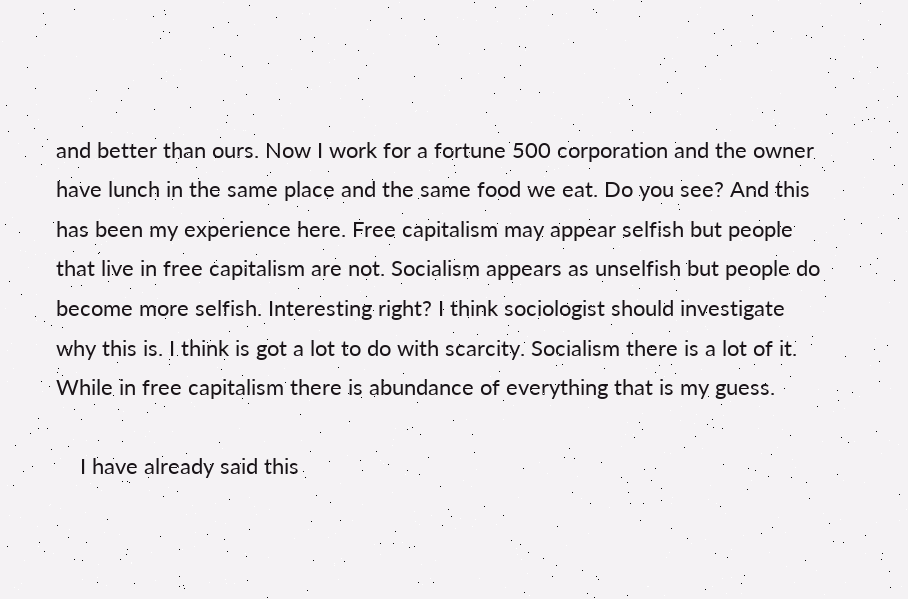and better than ours. Now I work for a fortune 500 corporation and the owner have lunch in the same place and the same food we eat. Do you see? And this has been my experience here. Free capitalism may appear selfish but people that live in free capitalism are not. Socialism appears as unselfish but people do become more selfish. Interesting right? I think sociologist should investigate why this is. I think is got a lot to do with scarcity. Socialism there is a lot of it. While in free capitalism there is abundance of everything that is my guess.

    I have already said this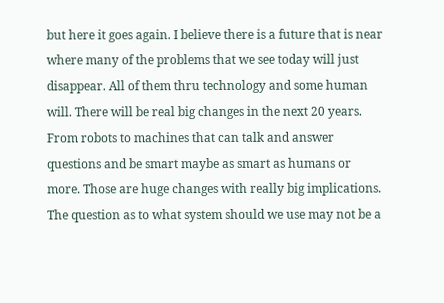but here it goes again. I believe there is a future that is near where many of the problems that we see today will just disappear. All of them thru technology and some human will. There will be real big changes in the next 20 years. From robots to machines that can talk and answer questions and be smart maybe as smart as humans or more. Those are huge changes with really big implications. The question as to what system should we use may not be a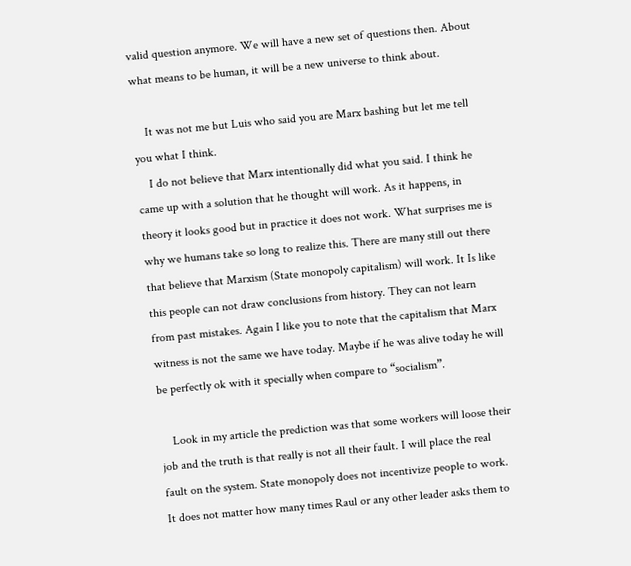valid question anymore. We will have a new set of questions then. About what means to be human, it will be a new universe to think about.

    It was not me but Luis who said you are Marx bashing but let me tell you what I think.
    I do not believe that Marx intentionally did what you said. I think he came up with a solution that he thought will work. As it happens, in theory it looks good but in practice it does not work. What surprises me is why we humans take so long to realize this. There are many still out there that believe that Marxism (State monopoly capitalism) will work. It Is like this people can not draw conclusions from history. They can not learn from past mistakes. Again I like you to note that the capitalism that Marx witness is not the same we have today. Maybe if he was alive today he will be perfectly ok with it specially when compare to “socialism”.

    Look in my article the prediction was that some workers will loose their job and the truth is that really is not all their fault. I will place the real fault on the system. State monopoly does not incentivize people to work. It does not matter how many times Raul or any other leader asks them to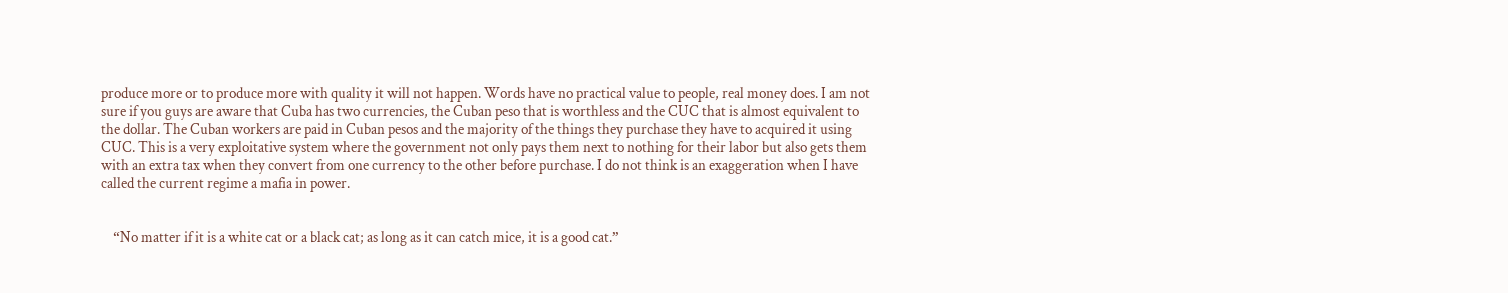produce more or to produce more with quality it will not happen. Words have no practical value to people, real money does. I am not sure if you guys are aware that Cuba has two currencies, the Cuban peso that is worthless and the CUC that is almost equivalent to the dollar. The Cuban workers are paid in Cuban pesos and the majority of the things they purchase they have to acquired it using CUC. This is a very exploitative system where the government not only pays them next to nothing for their labor but also gets them with an extra tax when they convert from one currency to the other before purchase. I do not think is an exaggeration when I have called the current regime a mafia in power.


    “No matter if it is a white cat or a black cat; as long as it can catch mice, it is a good cat.”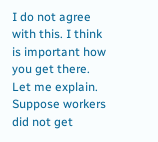I do not agree with this. I think is important how you get there. Let me explain. Suppose workers did not get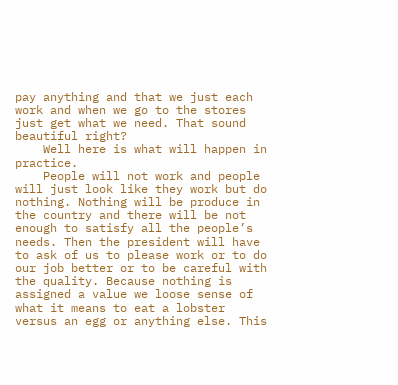pay anything and that we just each work and when we go to the stores just get what we need. That sound beautiful right?
    Well here is what will happen in practice.
    People will not work and people will just look like they work but do nothing. Nothing will be produce in the country and there will be not enough to satisfy all the people’s needs. Then the president will have to ask of us to please work or to do our job better or to be careful with the quality. Because nothing is assigned a value we loose sense of what it means to eat a lobster versus an egg or anything else. This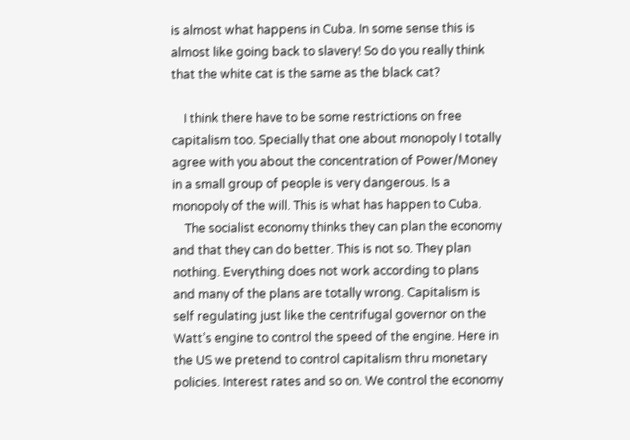is almost what happens in Cuba. In some sense this is almost like going back to slavery! So do you really think that the white cat is the same as the black cat?

    I think there have to be some restrictions on free capitalism too. Specially that one about monopoly I totally agree with you about the concentration of Power/Money in a small group of people is very dangerous. Is a monopoly of the will. This is what has happen to Cuba.
    The socialist economy thinks they can plan the economy and that they can do better. This is not so. They plan nothing. Everything does not work according to plans and many of the plans are totally wrong. Capitalism is self regulating just like the centrifugal governor on the Watt’s engine to control the speed of the engine. Here in the US we pretend to control capitalism thru monetary policies. Interest rates and so on. We control the economy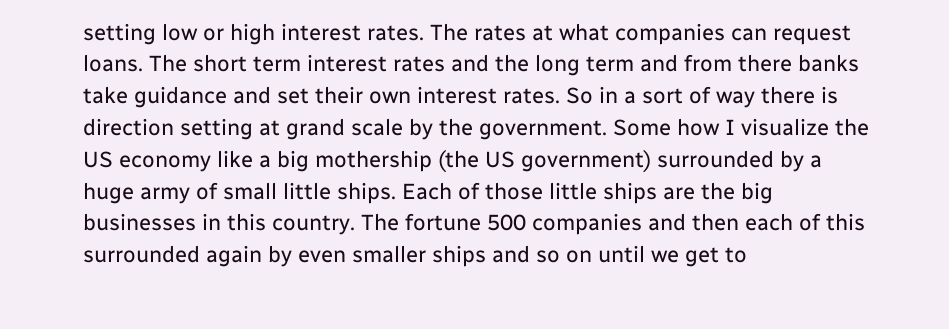setting low or high interest rates. The rates at what companies can request loans. The short term interest rates and the long term and from there banks take guidance and set their own interest rates. So in a sort of way there is direction setting at grand scale by the government. Some how I visualize the US economy like a big mothership (the US government) surrounded by a huge army of small little ships. Each of those little ships are the big businesses in this country. The fortune 500 companies and then each of this surrounded again by even smaller ships and so on until we get to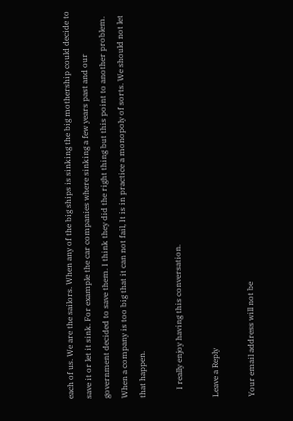each of us. We are the sailors. When any of the big ships is sinking the big mothership could decide to save it or let it sink. For example the car companies where sinking a few years past and our government decided to save them. I think they did the right thing but this point to another problem. When a company is too big that it can not fail, It is in practice a monopoly of sorts. We should not let that happen.

    I really enjoy having this conversation.

Leave a Reply

Your email address will not be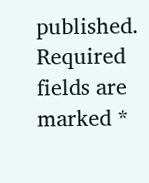published. Required fields are marked *